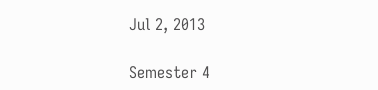Jul 2, 2013

Semester 4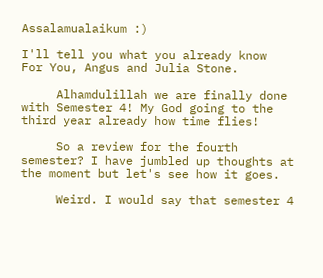Assalamualaikum :)

I'll tell you what you already know
For You, Angus and Julia Stone.

     Alhamdulillah we are finally done with Semester 4! My God going to the third year already how time flies!

     So a review for the fourth semester? I have jumbled up thoughts at the moment but let's see how it goes.

     Weird. I would say that semester 4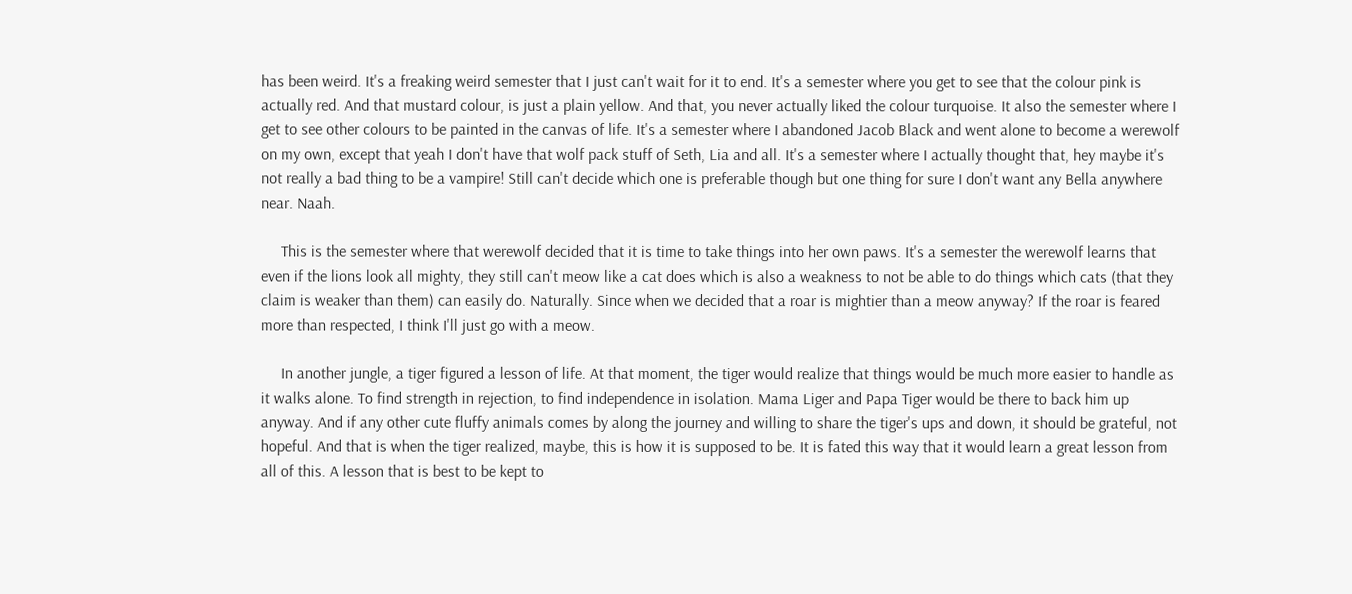has been weird. It's a freaking weird semester that I just can't wait for it to end. It's a semester where you get to see that the colour pink is actually red. And that mustard colour, is just a plain yellow. And that, you never actually liked the colour turquoise. It also the semester where I get to see other colours to be painted in the canvas of life. It's a semester where I abandoned Jacob Black and went alone to become a werewolf on my own, except that yeah I don't have that wolf pack stuff of Seth, Lia and all. It's a semester where I actually thought that, hey maybe it's not really a bad thing to be a vampire! Still can't decide which one is preferable though but one thing for sure I don't want any Bella anywhere near. Naah.

     This is the semester where that werewolf decided that it is time to take things into her own paws. It's a semester the werewolf learns that even if the lions look all mighty, they still can't meow like a cat does which is also a weakness to not be able to do things which cats (that they claim is weaker than them) can easily do. Naturally. Since when we decided that a roar is mightier than a meow anyway? If the roar is feared more than respected, I think I'll just go with a meow.

     In another jungle, a tiger figured a lesson of life. At that moment, the tiger would realize that things would be much more easier to handle as it walks alone. To find strength in rejection, to find independence in isolation. Mama Liger and Papa Tiger would be there to back him up anyway. And if any other cute fluffy animals comes by along the journey and willing to share the tiger's ups and down, it should be grateful, not hopeful. And that is when the tiger realized, maybe, this is how it is supposed to be. It is fated this way that it would learn a great lesson from all of this. A lesson that is best to be kept to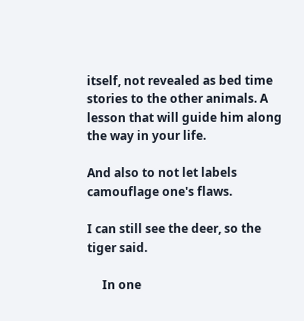itself, not revealed as bed time stories to the other animals. A lesson that will guide him along the way in your life.

And also to not let labels camouflage one's flaws.

I can still see the deer, so the tiger said.

     In one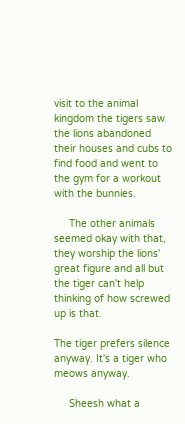visit to the animal kingdom the tigers saw the lions abandoned their houses and cubs to find food and went to the gym for a workout with the bunnies.

     The other animals seemed okay with that, they worship the lions' great figure and all but the tiger can't help thinking of how screwed up is that.

The tiger prefers silence anyway. It's a tiger who meows anyway.

     Sheesh what a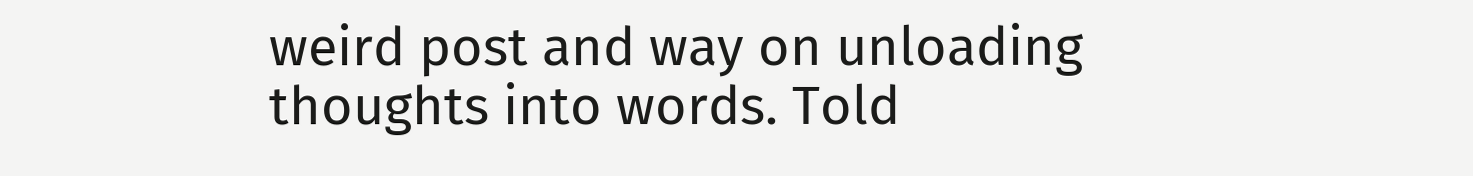weird post and way on unloading thoughts into words. Told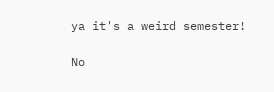ya it's a weird semester!

No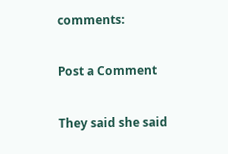comments:

Post a Comment

They said she said